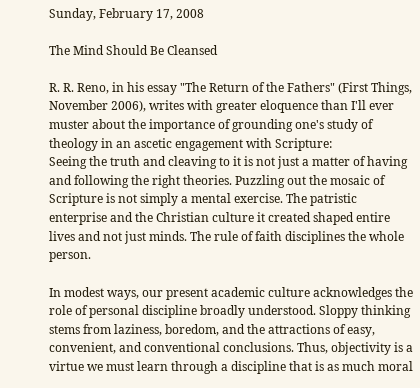Sunday, February 17, 2008

The Mind Should Be Cleansed

R. R. Reno, in his essay "The Return of the Fathers" (First Things, November 2006), writes with greater eloquence than I'll ever muster about the importance of grounding one's study of theology in an ascetic engagement with Scripture:
Seeing the truth and cleaving to it is not just a matter of having and following the right theories. Puzzling out the mosaic of Scripture is not simply a mental exercise. The patristic enterprise and the Christian culture it created shaped entire lives and not just minds. The rule of faith disciplines the whole person.

In modest ways, our present academic culture acknowledges the role of personal discipline broadly understood. Sloppy thinking stems from laziness, boredom, and the attractions of easy, convenient, and conventional conclusions. Thus, objectivity is a virtue we must learn through a discipline that is as much moral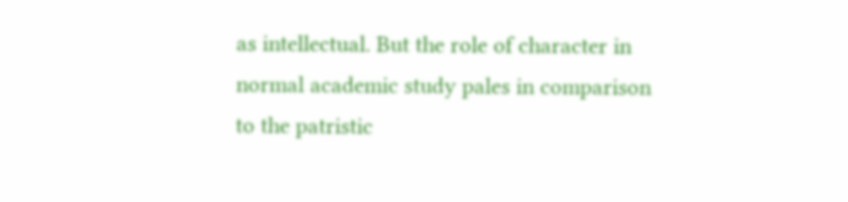as intellectual. But the role of character in normal academic study pales in comparison to the patristic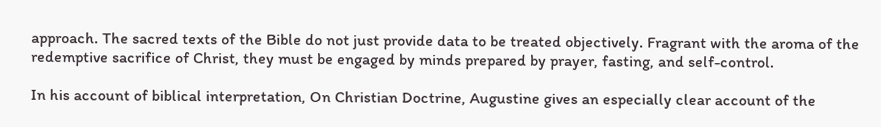approach. The sacred texts of the Bible do not just provide data to be treated objectively. Fragrant with the aroma of the redemptive sacrifice of Christ, they must be engaged by minds prepared by prayer, fasting, and self-control.

In his account of biblical interpretation, On Christian Doctrine, Augustine gives an especially clear account of the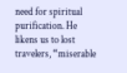need for spiritual purification. He likens us to lost travelers, “miserable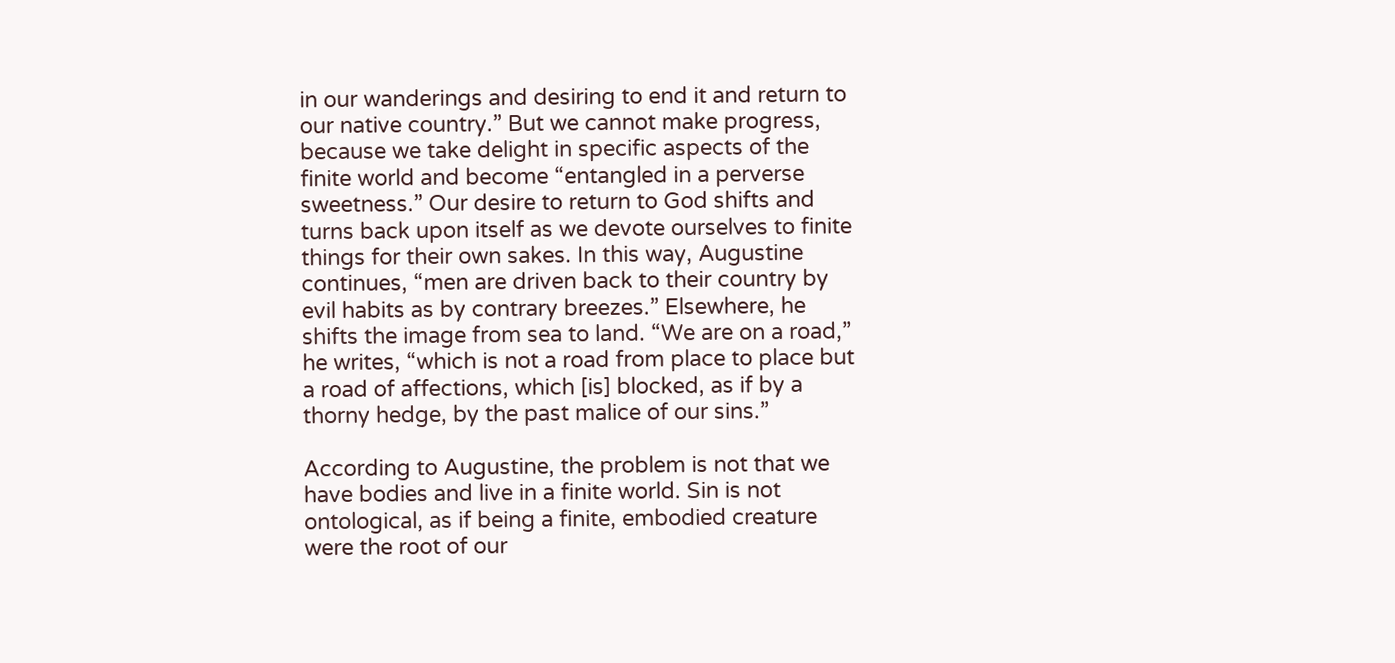in our wanderings and desiring to end it and return to our native country.” But we cannot make progress, because we take delight in specific aspects of the finite world and become “entangled in a perverse sweetness.” Our desire to return to God shifts and turns back upon itself as we devote ourselves to finite things for their own sakes. In this way, Augustine continues, “men are driven back to their country by evil habits as by contrary breezes.” Elsewhere, he shifts the image from sea to land. “We are on a road,” he writes, “which is not a road from place to place but a road of affections, which [is] blocked, as if by a thorny hedge, by the past malice of our sins.”

According to Augustine, the problem is not that we have bodies and live in a finite world. Sin is not ontological, as if being a finite, embodied creature were the root of our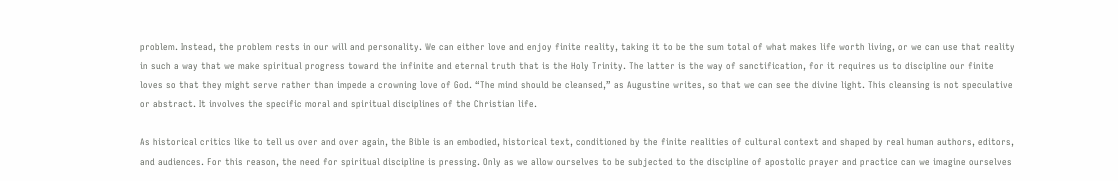problem. Instead, the problem rests in our will and personality. We can either love and enjoy finite reality, taking it to be the sum total of what makes life worth living, or we can use that reality in such a way that we make spiritual progress toward the infinite and eternal truth that is the Holy Trinity. The latter is the way of sanctification, for it requires us to discipline our finite loves so that they might serve rather than impede a crowning love of God. “The mind should be cleansed,” as Augustine writes, so that we can see the divine light. This cleansing is not speculative or abstract. It involves the specific moral and spiritual disciplines of the Christian life.

As historical critics like to tell us over and over again, the Bible is an embodied, historical text, conditioned by the finite realities of cultural context and shaped by real human authors, editors, and audiences. For this reason, the need for spiritual discipline is pressing. Only as we allow ourselves to be subjected to the discipline of apostolic prayer and practice can we imagine ourselves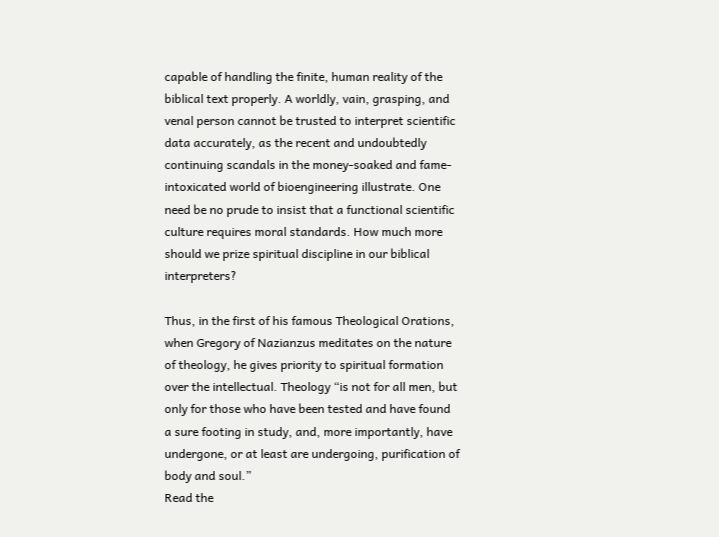capable of handling the finite, human reality of the biblical text properly. A worldly, vain, grasping, and venal person cannot be trusted to interpret scientific data accurately, as the recent and undoubtedly continuing scandals in the money-soaked and fame-intoxicated world of bioengineering illustrate. One need be no prude to insist that a functional scientific culture requires moral standards. How much more should we prize spiritual discipline in our biblical interpreters?

Thus, in the first of his famous Theological Orations, when Gregory of Nazianzus meditates on the nature of theology, he gives priority to spiritual formation over the intellectual. Theology “is not for all men, but only for those who have been tested and have found a sure footing in study, and, more importantly, have undergone, or at least are undergoing, purification of body and soul.”
Read the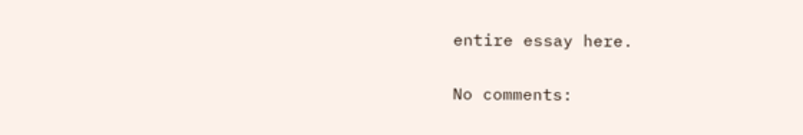entire essay here.

No comments: